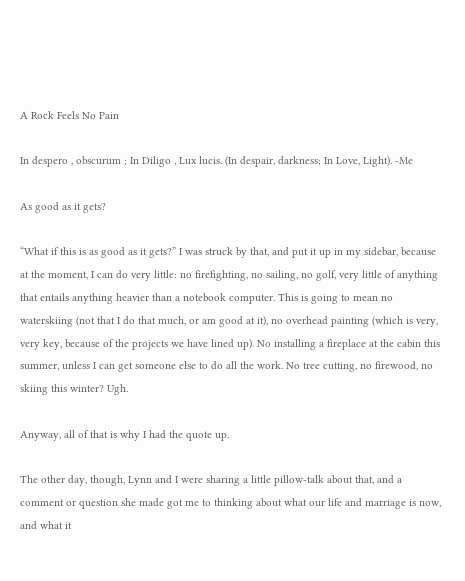A Rock Feels No Pain

In despero , obscurum ; In Diligo , Lux lucis. (In despair, darkness; In Love, Light). -Me

As good as it gets?

“What if this is as good as it gets?” I was struck by that, and put it up in my sidebar, because at the moment, I can do very little: no firefighting, no sailing, no golf, very little of anything that entails anything heavier than a notebook computer. This is going to mean no waterskiing (not that I do that much, or am good at it), no overhead painting (which is very, very key, because of the projects we have lined up). No installing a fireplace at the cabin this summer, unless I can get someone else to do all the work. No tree cutting, no firewood, no skiing this winter? Ugh.

Anyway, all of that is why I had the quote up.

The other day, though, Lynn and I were sharing a little pillow-talk about that, and a comment or question she made got me to thinking about what our life and marriage is now, and what it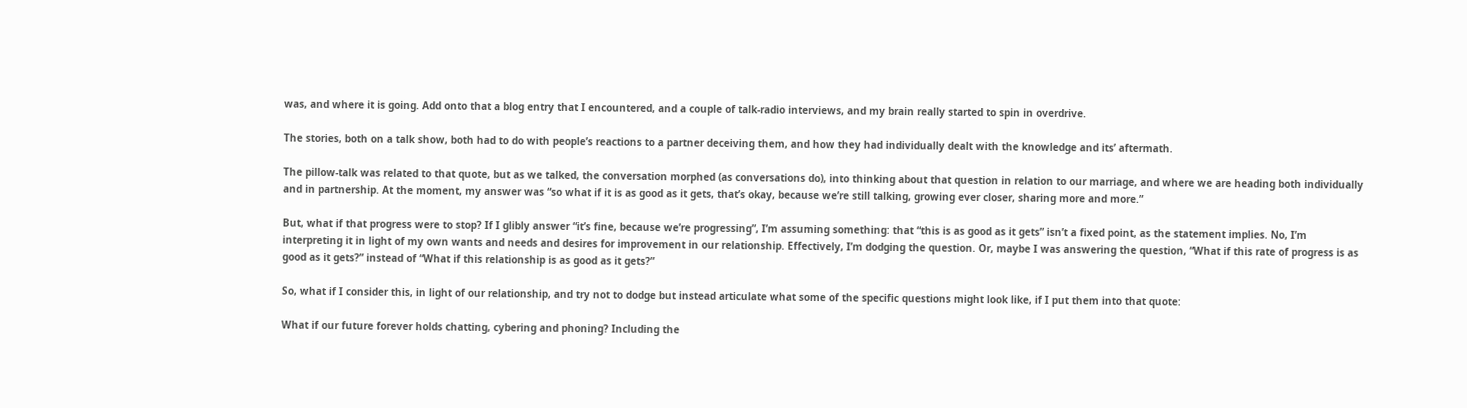was, and where it is going. Add onto that a blog entry that I encountered, and a couple of talk-radio interviews, and my brain really started to spin in overdrive.

The stories, both on a talk show, both had to do with people’s reactions to a partner deceiving them, and how they had individually dealt with the knowledge and its’ aftermath.

The pillow-talk was related to that quote, but as we talked, the conversation morphed (as conversations do), into thinking about that question in relation to our marriage, and where we are heading both individually and in partnership. At the moment, my answer was “so what if it is as good as it gets, that’s okay, because we’re still talking, growing ever closer, sharing more and more.”

But, what if that progress were to stop? If I glibly answer “it’s fine, because we’re progressing”, I’m assuming something: that “this is as good as it gets” isn’t a fixed point, as the statement implies. No, I’m interpreting it in light of my own wants and needs and desires for improvement in our relationship. Effectively, I’m dodging the question. Or, maybe I was answering the question, “What if this rate of progress is as good as it gets?” instead of “What if this relationship is as good as it gets?”

So, what if I consider this, in light of our relationship, and try not to dodge but instead articulate what some of the specific questions might look like, if I put them into that quote:

What if our future forever holds chatting, cybering and phoning? Including the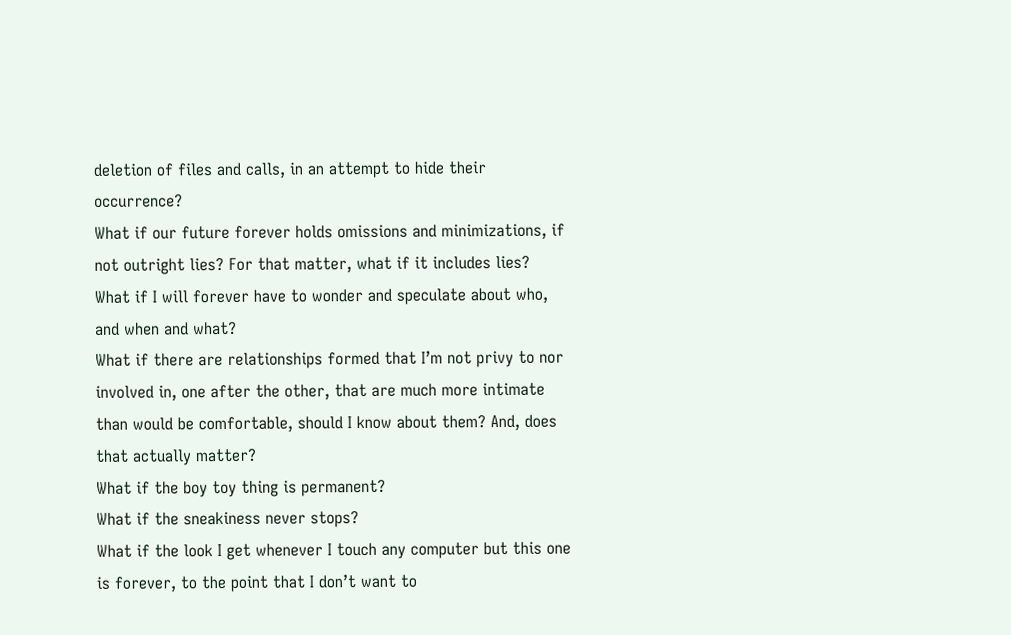deletion of files and calls, in an attempt to hide their occurrence?
What if our future forever holds omissions and minimizations, if not outright lies? For that matter, what if it includes lies?
What if I will forever have to wonder and speculate about who, and when and what?
What if there are relationships formed that I’m not privy to nor involved in, one after the other, that are much more intimate than would be comfortable, should I know about them? And, does that actually matter?
What if the boy toy thing is permanent?
What if the sneakiness never stops?
What if the look I get whenever I touch any computer but this one is forever, to the point that I don’t want to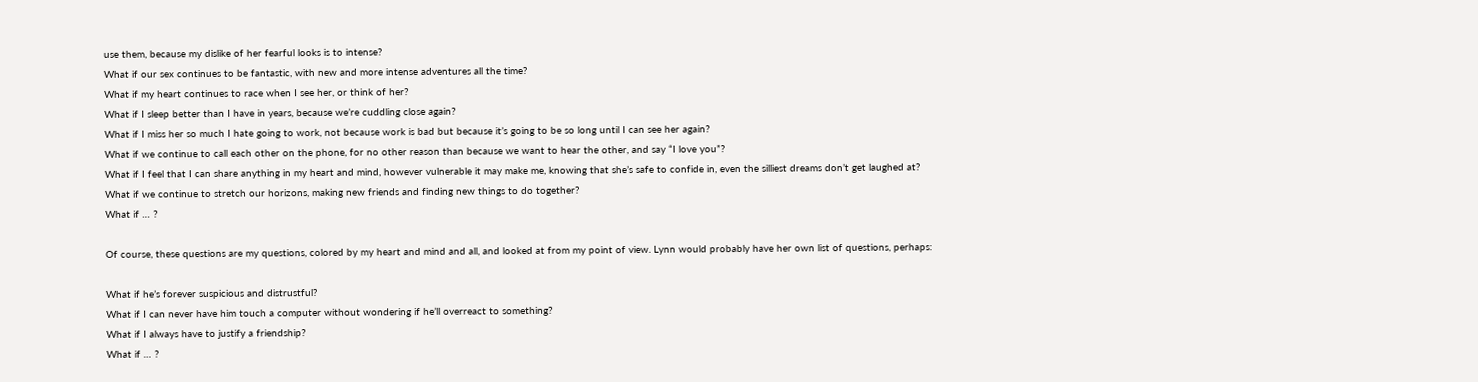use them, because my dislike of her fearful looks is to intense?
What if our sex continues to be fantastic, with new and more intense adventures all the time?
What if my heart continues to race when I see her, or think of her?
What if I sleep better than I have in years, because we’re cuddling close again?
What if I miss her so much I hate going to work, not because work is bad but because it’s going to be so long until I can see her again?
What if we continue to call each other on the phone, for no other reason than because we want to hear the other, and say “I love you”?
What if I feel that I can share anything in my heart and mind, however vulnerable it may make me, knowing that she’s safe to confide in, even the silliest dreams don’t get laughed at?
What if we continue to stretch our horizons, making new friends and finding new things to do together?
What if … ?

Of course, these questions are my questions, colored by my heart and mind and all, and looked at from my point of view. Lynn would probably have her own list of questions, perhaps:

What if he’s forever suspicious and distrustful?
What if I can never have him touch a computer without wondering if he’ll overreact to something?
What if I always have to justify a friendship?
What if … ?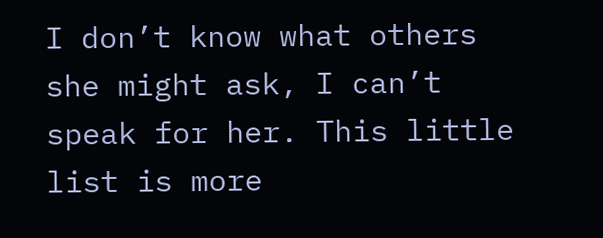I don’t know what others she might ask, I can’t speak for her. This little list is more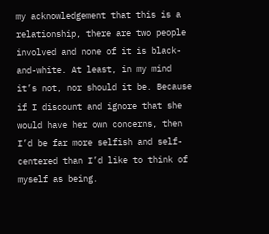my acknowledgement that this is a relationship, there are two people involved and none of it is black-and-white. At least, in my mind it’s not, nor should it be. Because if I discount and ignore that she would have her own concerns, then I’d be far more selfish and self-centered than I’d like to think of myself as being.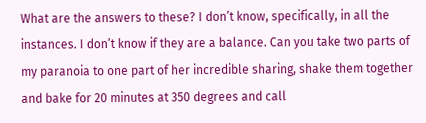What are the answers to these? I don’t know, specifically, in all the instances. I don’t know if they are a balance. Can you take two parts of my paranoia to one part of her incredible sharing, shake them together and bake for 20 minutes at 350 degrees and call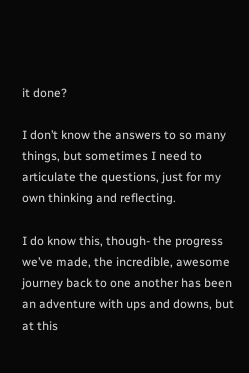it done?

I don’t know the answers to so many things, but sometimes I need to articulate the questions, just for my own thinking and reflecting.

I do know this, though- the progress we’ve made, the incredible, awesome journey back to one another has been an adventure with ups and downs, but at this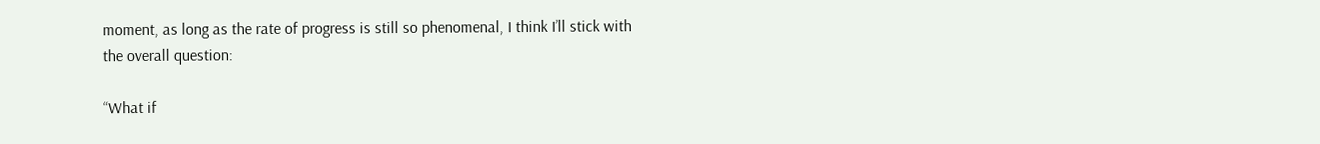moment, as long as the rate of progress is still so phenomenal, I think I’ll stick with the overall question:

“What if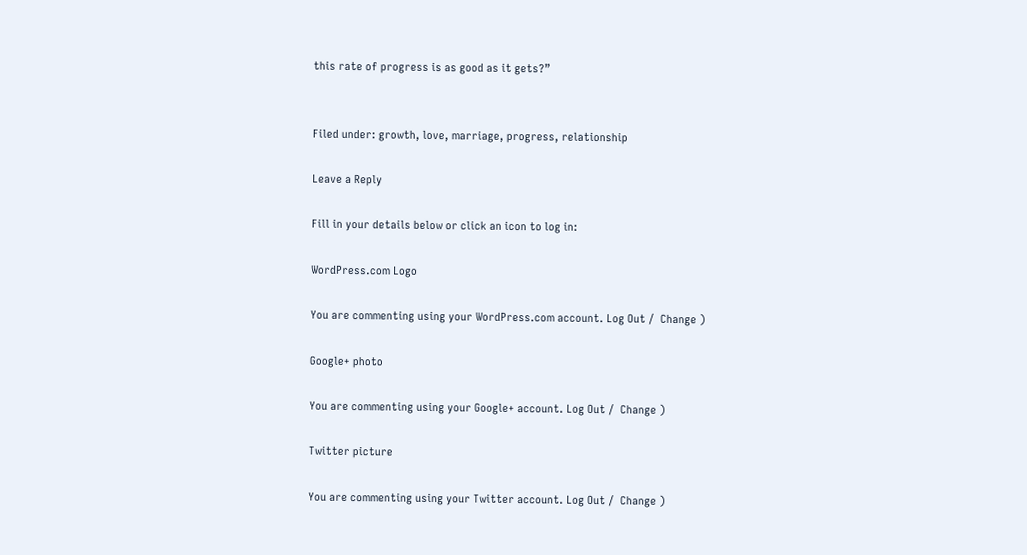this rate of progress is as good as it gets?”


Filed under: growth, love, marriage, progress, relationship

Leave a Reply

Fill in your details below or click an icon to log in:

WordPress.com Logo

You are commenting using your WordPress.com account. Log Out /  Change )

Google+ photo

You are commenting using your Google+ account. Log Out /  Change )

Twitter picture

You are commenting using your Twitter account. Log Out /  Change )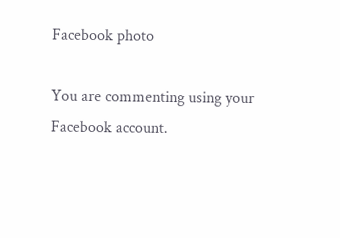Facebook photo

You are commenting using your Facebook account.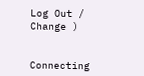Log Out /  Change )


Connecting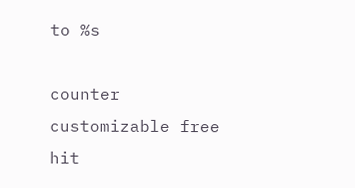to %s

counter customizable free hit